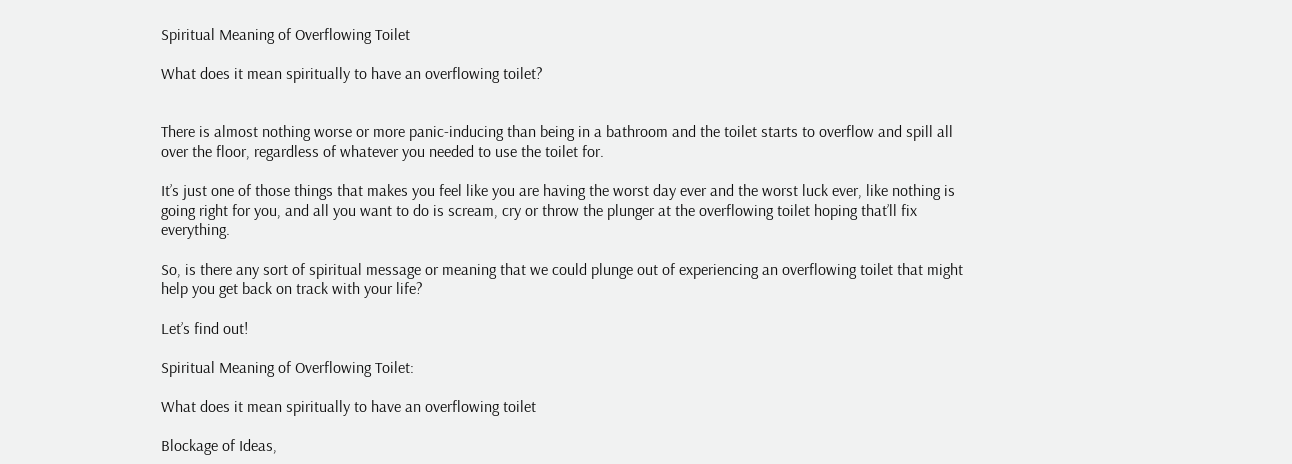Spiritual Meaning of Overflowing Toilet

What does it mean spiritually to have an overflowing toilet?


There is almost nothing worse or more panic-inducing than being in a bathroom and the toilet starts to overflow and spill all over the floor, regardless of whatever you needed to use the toilet for.

It’s just one of those things that makes you feel like you are having the worst day ever and the worst luck ever, like nothing is going right for you, and all you want to do is scream, cry or throw the plunger at the overflowing toilet hoping that’ll fix everything.

So, is there any sort of spiritual message or meaning that we could plunge out of experiencing an overflowing toilet that might help you get back on track with your life?

Let’s find out!

Spiritual Meaning of Overflowing Toilet:

What does it mean spiritually to have an overflowing toilet

Blockage of Ideas,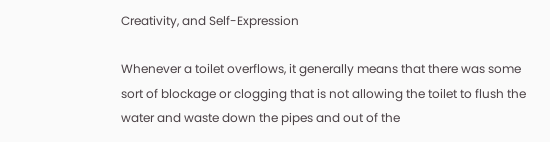Creativity, and Self-Expression

Whenever a toilet overflows, it generally means that there was some sort of blockage or clogging that is not allowing the toilet to flush the water and waste down the pipes and out of the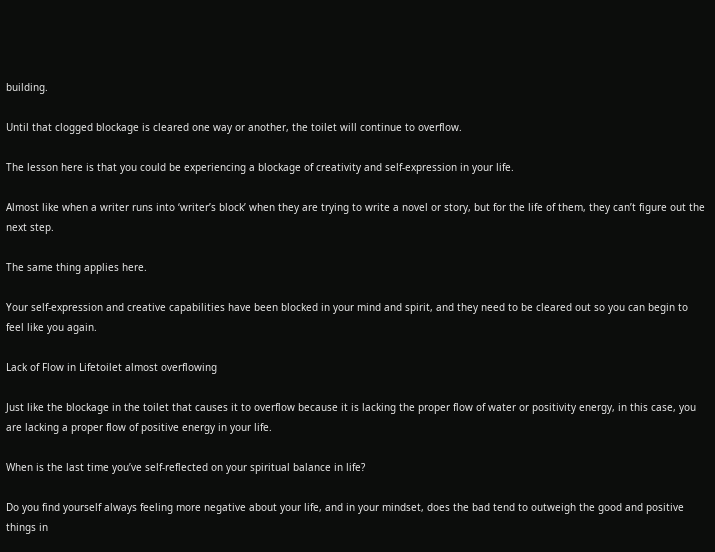building.

Until that clogged blockage is cleared one way or another, the toilet will continue to overflow.

The lesson here is that you could be experiencing a blockage of creativity and self-expression in your life.

Almost like when a writer runs into ‘writer’s block’ when they are trying to write a novel or story, but for the life of them, they can’t figure out the next step.

The same thing applies here.

Your self-expression and creative capabilities have been blocked in your mind and spirit, and they need to be cleared out so you can begin to feel like you again.

Lack of Flow in Lifetoilet almost overflowing

Just like the blockage in the toilet that causes it to overflow because it is lacking the proper flow of water or positivity energy, in this case, you are lacking a proper flow of positive energy in your life.

When is the last time you’ve self-reflected on your spiritual balance in life?

Do you find yourself always feeling more negative about your life, and in your mindset, does the bad tend to outweigh the good and positive things in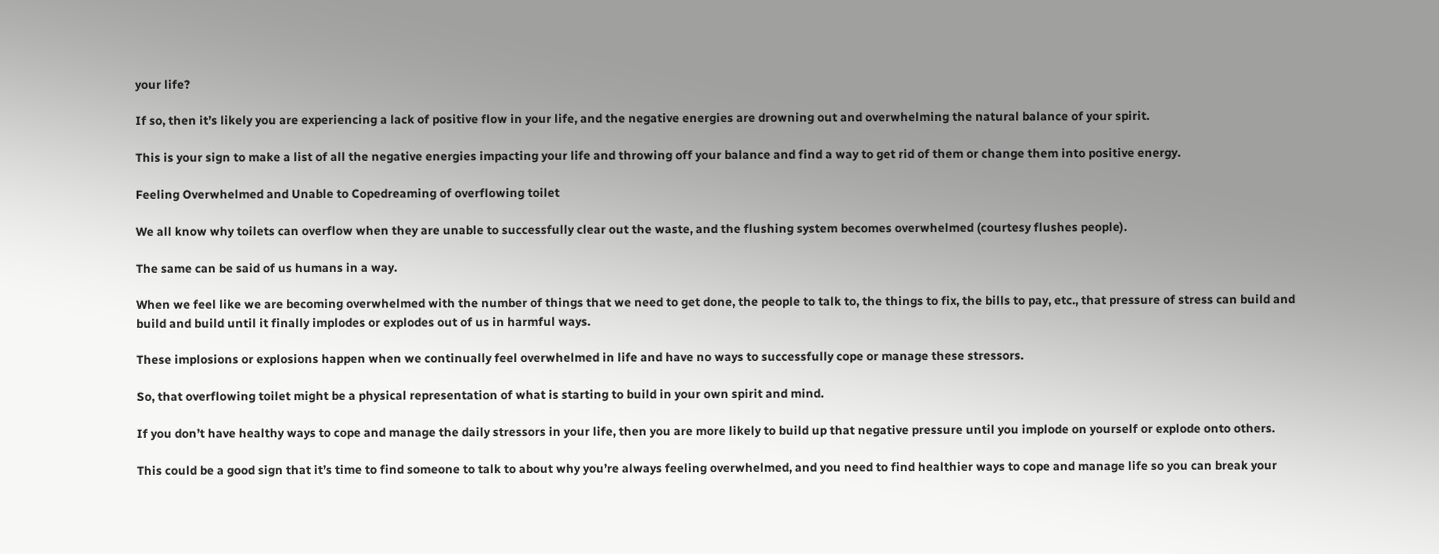your life?

If so, then it’s likely you are experiencing a lack of positive flow in your life, and the negative energies are drowning out and overwhelming the natural balance of your spirit.

This is your sign to make a list of all the negative energies impacting your life and throwing off your balance and find a way to get rid of them or change them into positive energy.

Feeling Overwhelmed and Unable to Copedreaming of overflowing toilet

We all know why toilets can overflow when they are unable to successfully clear out the waste, and the flushing system becomes overwhelmed (courtesy flushes people).

The same can be said of us humans in a way.

When we feel like we are becoming overwhelmed with the number of things that we need to get done, the people to talk to, the things to fix, the bills to pay, etc., that pressure of stress can build and build and build until it finally implodes or explodes out of us in harmful ways.

These implosions or explosions happen when we continually feel overwhelmed in life and have no ways to successfully cope or manage these stressors.

So, that overflowing toilet might be a physical representation of what is starting to build in your own spirit and mind.

If you don’t have healthy ways to cope and manage the daily stressors in your life, then you are more likely to build up that negative pressure until you implode on yourself or explode onto others.

This could be a good sign that it’s time to find someone to talk to about why you’re always feeling overwhelmed, and you need to find healthier ways to cope and manage life so you can break your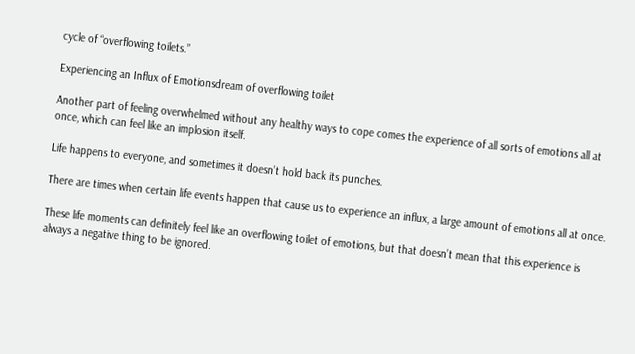cycle of “overflowing toilets.”

Experiencing an Influx of Emotionsdream of overflowing toilet

Another part of feeling overwhelmed without any healthy ways to cope comes the experience of all sorts of emotions all at once, which can feel like an implosion itself.

Life happens to everyone, and sometimes it doesn’t hold back its punches.

There are times when certain life events happen that cause us to experience an influx, a large amount of emotions all at once.

These life moments can definitely feel like an overflowing toilet of emotions, but that doesn’t mean that this experience is always a negative thing to be ignored.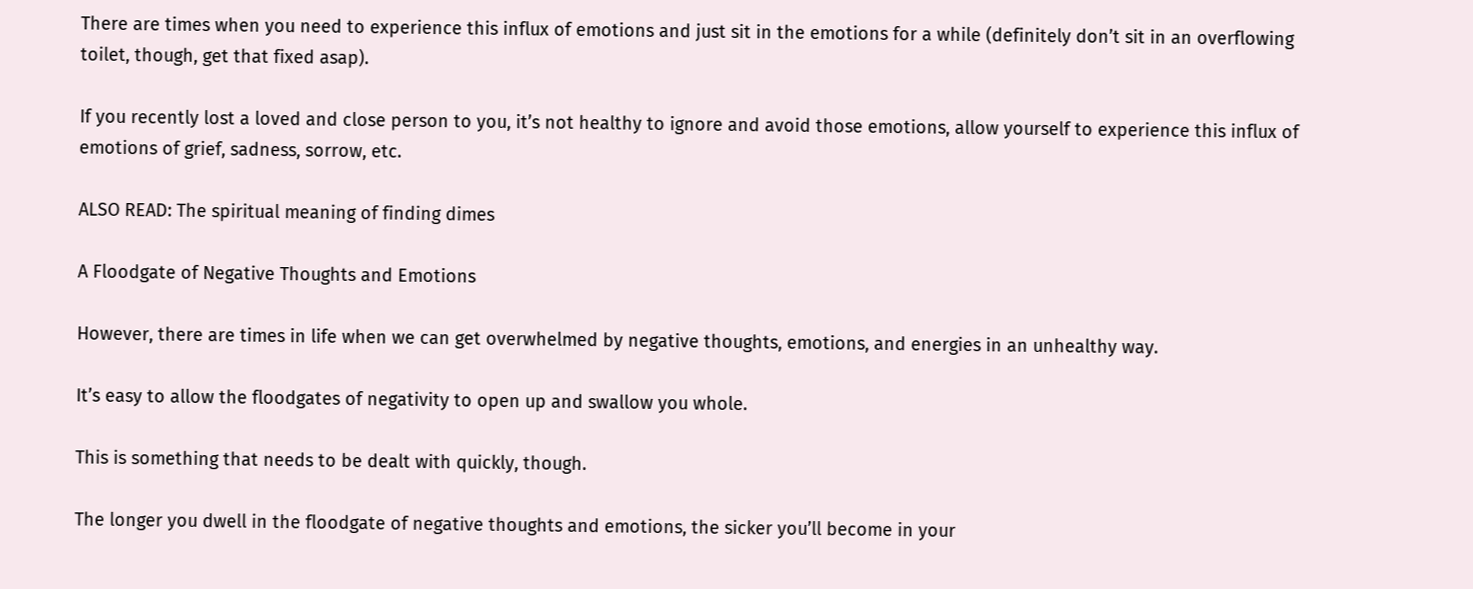There are times when you need to experience this influx of emotions and just sit in the emotions for a while (definitely don’t sit in an overflowing toilet, though, get that fixed asap).

If you recently lost a loved and close person to you, it’s not healthy to ignore and avoid those emotions, allow yourself to experience this influx of emotions of grief, sadness, sorrow, etc.

ALSO READ: The spiritual meaning of finding dimes

A Floodgate of Negative Thoughts and Emotions

However, there are times in life when we can get overwhelmed by negative thoughts, emotions, and energies in an unhealthy way.

It’s easy to allow the floodgates of negativity to open up and swallow you whole.

This is something that needs to be dealt with quickly, though.

The longer you dwell in the floodgate of negative thoughts and emotions, the sicker you’ll become in your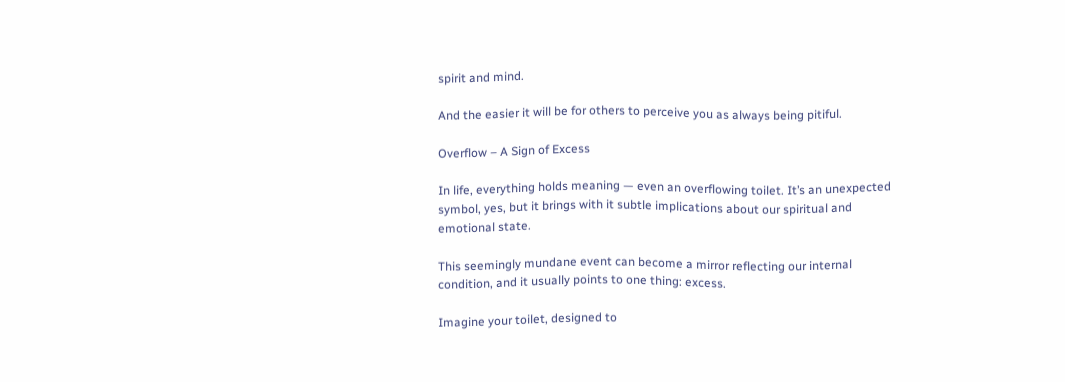spirit and mind.

And the easier it will be for others to perceive you as always being pitiful.

Overflow – A Sign of Excess

In life, everything holds meaning — even an overflowing toilet. It’s an unexpected symbol, yes, but it brings with it subtle implications about our spiritual and emotional state.

This seemingly mundane event can become a mirror reflecting our internal condition, and it usually points to one thing: excess.

Imagine your toilet, designed to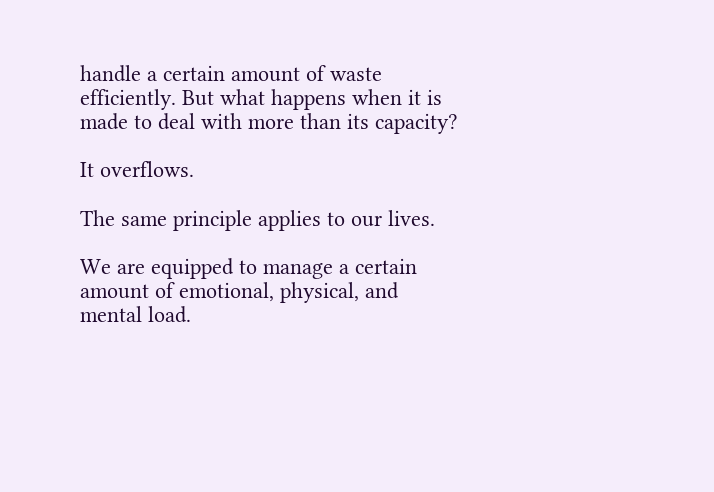handle a certain amount of waste efficiently. But what happens when it is made to deal with more than its capacity?

It overflows.

The same principle applies to our lives.

We are equipped to manage a certain amount of emotional, physical, and mental load.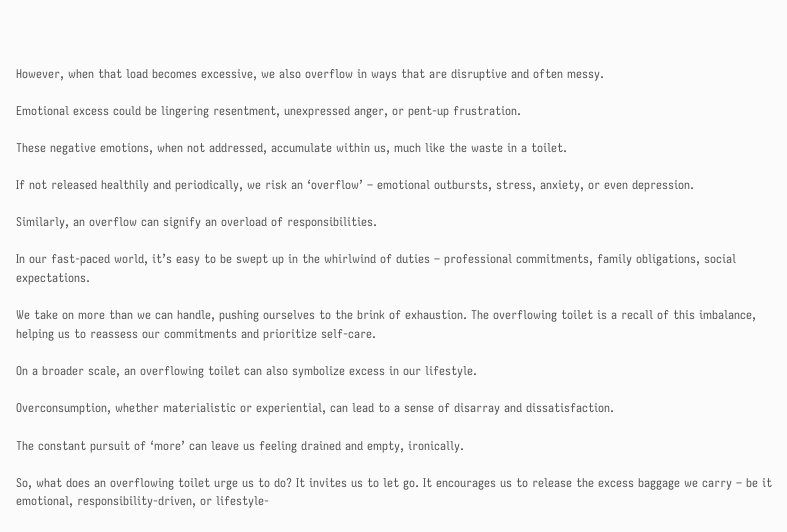However, when that load becomes excessive, we also overflow in ways that are disruptive and often messy.

Emotional excess could be lingering resentment, unexpressed anger, or pent-up frustration.

These negative emotions, when not addressed, accumulate within us, much like the waste in a toilet.

If not released healthily and periodically, we risk an ‘overflow’ – emotional outbursts, stress, anxiety, or even depression.

Similarly, an overflow can signify an overload of responsibilities.

In our fast-paced world, it’s easy to be swept up in the whirlwind of duties – professional commitments, family obligations, social expectations.

We take on more than we can handle, pushing ourselves to the brink of exhaustion. The overflowing toilet is a recall of this imbalance, helping us to reassess our commitments and prioritize self-care.

On a broader scale, an overflowing toilet can also symbolize excess in our lifestyle.

Overconsumption, whether materialistic or experiential, can lead to a sense of disarray and dissatisfaction.

The constant pursuit of ‘more’ can leave us feeling drained and empty, ironically.

So, what does an overflowing toilet urge us to do? It invites us to let go. It encourages us to release the excess baggage we carry – be it emotional, responsibility-driven, or lifestyle-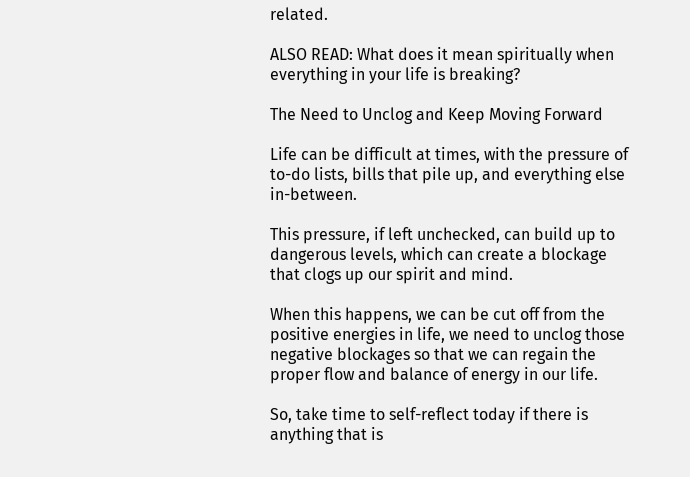related.

ALSO READ: What does it mean spiritually when everything in your life is breaking?

The Need to Unclog and Keep Moving Forward

Life can be difficult at times, with the pressure of to-do lists, bills that pile up, and everything else in-between.

This pressure, if left unchecked, can build up to dangerous levels, which can create a blockage that clogs up our spirit and mind.

When this happens, we can be cut off from the positive energies in life, we need to unclog those negative blockages so that we can regain the proper flow and balance of energy in our life.

So, take time to self-reflect today if there is anything that is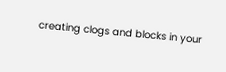creating clogs and blocks in your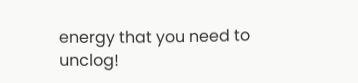energy that you need to unclog!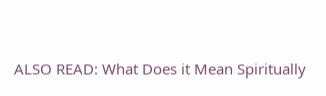ALSO READ: What Does it Mean Spiritually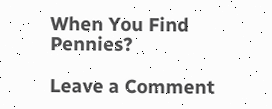When You Find Pennies?

Leave a Comment